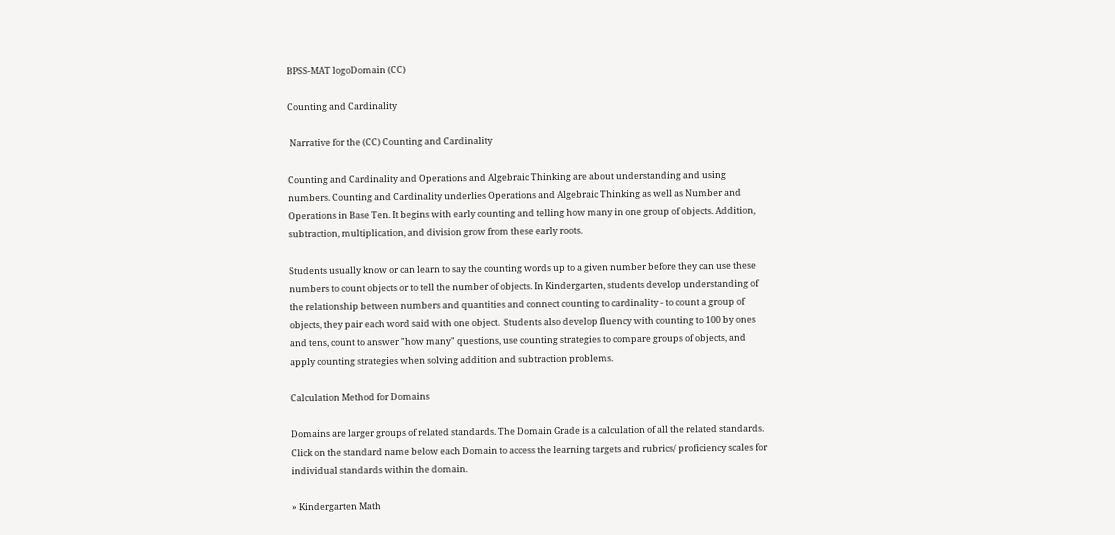BPSS-MAT logoDomain (CC)

Counting and Cardinality

 Narrative for the (CC) Counting and Cardinality

Counting and Cardinality and Operations and Algebraic Thinking are about understanding and using numbers. Counting and Cardinality underlies Operations and Algebraic Thinking as well as Number and Operations in Base Ten. It begins with early counting and telling how many in one group of objects. Addition, subtraction, multiplication, and division grow from these early roots.

Students usually know or can learn to say the counting words up to a given number before they can use these numbers to count objects or to tell the number of objects. In Kindergarten, students develop understanding of the relationship between numbers and quantities and connect counting to cardinality - to count a group of objects, they pair each word said with one object.  Students also develop fluency with counting to 100 by ones and tens, count to answer "how many" questions, use counting strategies to compare groups of objects, and apply counting strategies when solving addition and subtraction problems.

Calculation Method for Domains

Domains are larger groups of related standards. The Domain Grade is a calculation of all the related standards. Click on the standard name below each Domain to access the learning targets and rubrics/ proficiency scales for individual standards within the domain.

» Kindergarten Math